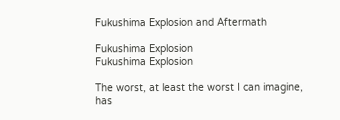Fukushima Explosion and Aftermath

Fukushima Explosion
Fukushima Explosion

The worst, at least the worst I can imagine, has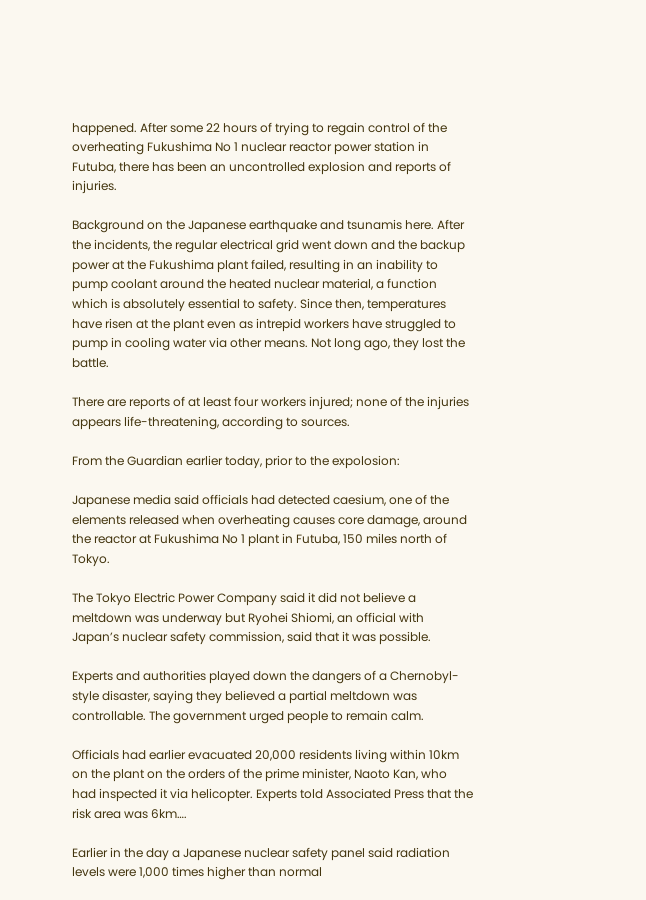happened. After some 22 hours of trying to regain control of the overheating Fukushima No 1 nuclear reactor power station in Futuba, there has been an uncontrolled explosion and reports of injuries.

Background on the Japanese earthquake and tsunamis here. After the incidents, the regular electrical grid went down and the backup power at the Fukushima plant failed, resulting in an inability to pump coolant around the heated nuclear material, a function which is absolutely essential to safety. Since then, temperatures have risen at the plant even as intrepid workers have struggled to pump in cooling water via other means. Not long ago, they lost the battle.

There are reports of at least four workers injured; none of the injuries appears life-threatening, according to sources.

From the Guardian earlier today, prior to the expolosion:

Japanese media said officials had detected caesium, one of the elements released when overheating causes core damage, around the reactor at Fukushima No 1 plant in Futuba, 150 miles north of Tokyo.

The Tokyo Electric Power Company said it did not believe a meltdown was underway but Ryohei Shiomi, an official with Japan’s nuclear safety commission, said that it was possible.

Experts and authorities played down the dangers of a Chernobyl-style disaster, saying they believed a partial meltdown was controllable. The government urged people to remain calm.

Officials had earlier evacuated 20,000 residents living within 10km on the plant on the orders of the prime minister, Naoto Kan, who had inspected it via helicopter. Experts told Associated Press that the risk area was 6km….

Earlier in the day a Japanese nuclear safety panel said radiation levels were 1,000 times higher than normal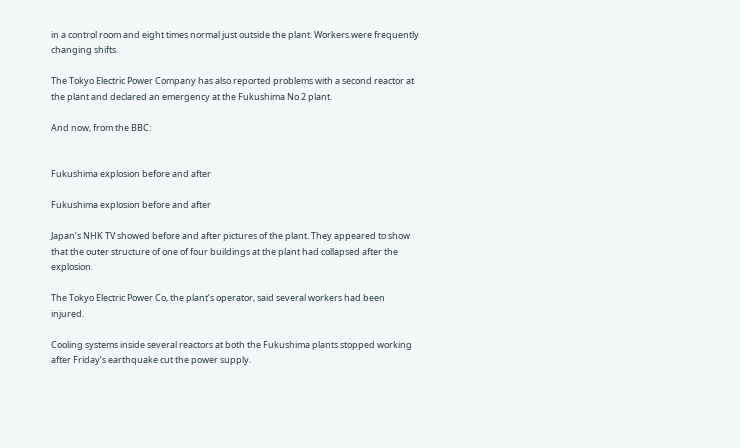in a control room and eight times normal just outside the plant. Workers were frequently changing shifts.

The Tokyo Electric Power Company has also reported problems with a second reactor at the plant and declared an emergency at the Fukushima No 2 plant.

And now, from the BBC:


Fukushima explosion before and after

Fukushima explosion before and after

Japan’s NHK TV showed before and after pictures of the plant. They appeared to show that the outer structure of one of four buildings at the plant had collapsed after the explosion.

The Tokyo Electric Power Co, the plant’s operator, said several workers had been injured.

Cooling systems inside several reactors at both the Fukushima plants stopped working after Friday’s earthquake cut the power supply.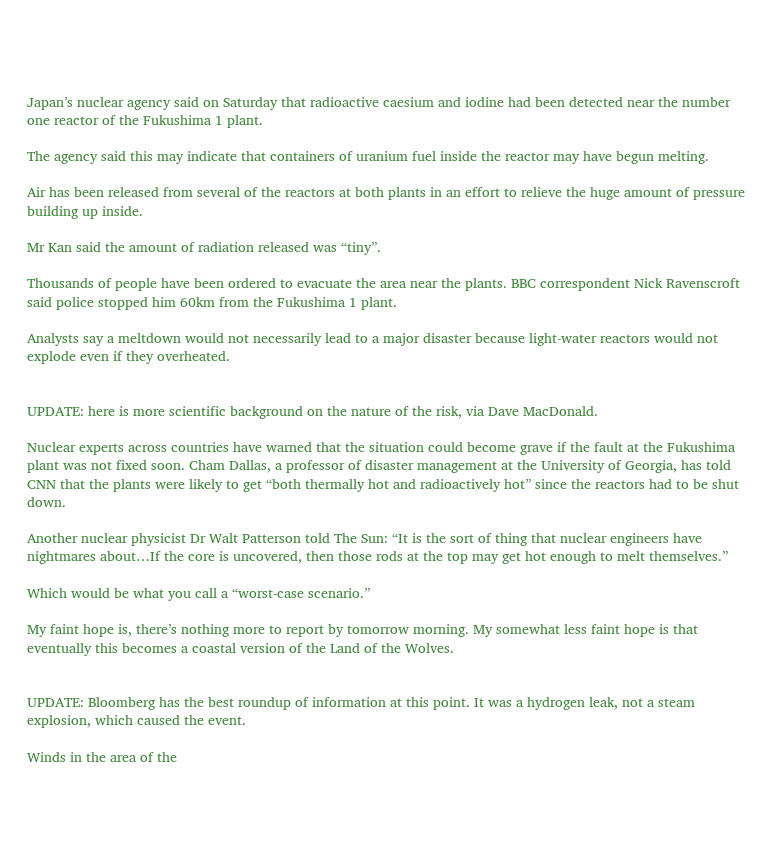Japan’s nuclear agency said on Saturday that radioactive caesium and iodine had been detected near the number one reactor of the Fukushima 1 plant.

The agency said this may indicate that containers of uranium fuel inside the reactor may have begun melting.

Air has been released from several of the reactors at both plants in an effort to relieve the huge amount of pressure building up inside.

Mr Kan said the amount of radiation released was “tiny”.

Thousands of people have been ordered to evacuate the area near the plants. BBC correspondent Nick Ravenscroft said police stopped him 60km from the Fukushima 1 plant.

Analysts say a meltdown would not necessarily lead to a major disaster because light-water reactors would not explode even if they overheated.


UPDATE: here is more scientific background on the nature of the risk, via Dave MacDonald.

Nuclear experts across countries have warned that the situation could become grave if the fault at the Fukushima plant was not fixed soon. Cham Dallas, a professor of disaster management at the University of Georgia, has told CNN that the plants were likely to get “both thermally hot and radioactively hot” since the reactors had to be shut down.

Another nuclear physicist Dr Walt Patterson told The Sun: “It is the sort of thing that nuclear engineers have nightmares about…If the core is uncovered, then those rods at the top may get hot enough to melt themselves.”

Which would be what you call a “worst-case scenario.”

My faint hope is, there’s nothing more to report by tomorrow morning. My somewhat less faint hope is that eventually this becomes a coastal version of the Land of the Wolves.


UPDATE: Bloomberg has the best roundup of information at this point. It was a hydrogen leak, not a steam explosion, which caused the event.

Winds in the area of the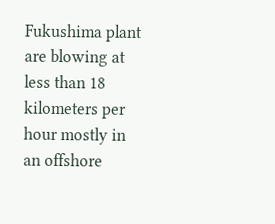Fukushima plant are blowing at less than 18 kilometers per hour mostly in an offshore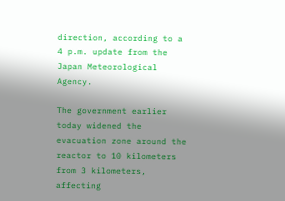direction, according to a 4 p.m. update from the Japan Meteorological Agency.

The government earlier today widened the evacuation zone around the reactor to 10 kilometers from 3 kilometers, affecting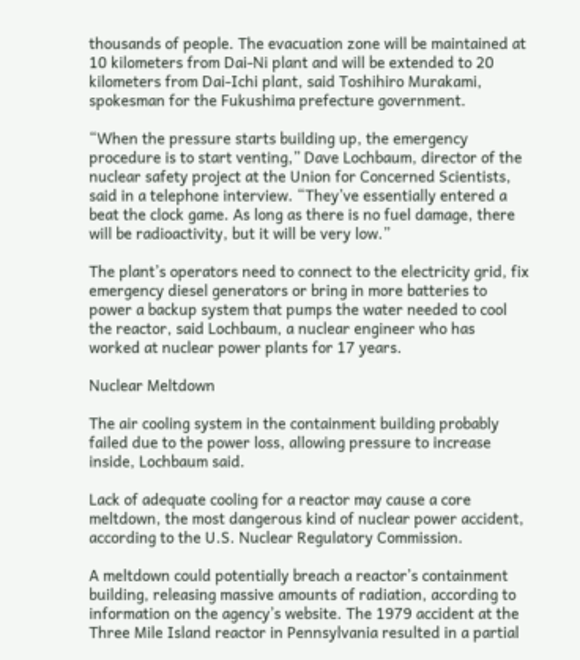thousands of people. The evacuation zone will be maintained at 10 kilometers from Dai-Ni plant and will be extended to 20 kilometers from Dai-Ichi plant, said Toshihiro Murakami, spokesman for the Fukushima prefecture government.

“When the pressure starts building up, the emergency procedure is to start venting,” Dave Lochbaum, director of the nuclear safety project at the Union for Concerned Scientists, said in a telephone interview. “They’ve essentially entered a beat the clock game. As long as there is no fuel damage, there will be radioactivity, but it will be very low.”

The plant’s operators need to connect to the electricity grid, fix emergency diesel generators or bring in more batteries to power a backup system that pumps the water needed to cool the reactor, said Lochbaum, a nuclear engineer who has worked at nuclear power plants for 17 years.

Nuclear Meltdown

The air cooling system in the containment building probably failed due to the power loss, allowing pressure to increase inside, Lochbaum said.

Lack of adequate cooling for a reactor may cause a core meltdown, the most dangerous kind of nuclear power accident, according to the U.S. Nuclear Regulatory Commission.

A meltdown could potentially breach a reactor’s containment building, releasing massive amounts of radiation, according to information on the agency’s website. The 1979 accident at the Three Mile Island reactor in Pennsylvania resulted in a partial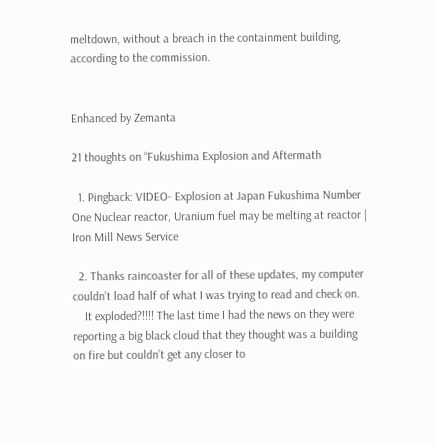meltdown, without a breach in the containment building, according to the commission.


Enhanced by Zemanta

21 thoughts on “Fukushima Explosion and Aftermath

  1. Pingback: VIDEO- Explosion at Japan Fukushima Number One Nuclear reactor, Uranium fuel may be melting at reactor | Iron Mill News Service

  2. Thanks raincoaster for all of these updates, my computer couldn’t load half of what I was trying to read and check on.
    It exploded?!!!! The last time I had the news on they were reporting a big black cloud that they thought was a building on fire but couldn’t get any closer to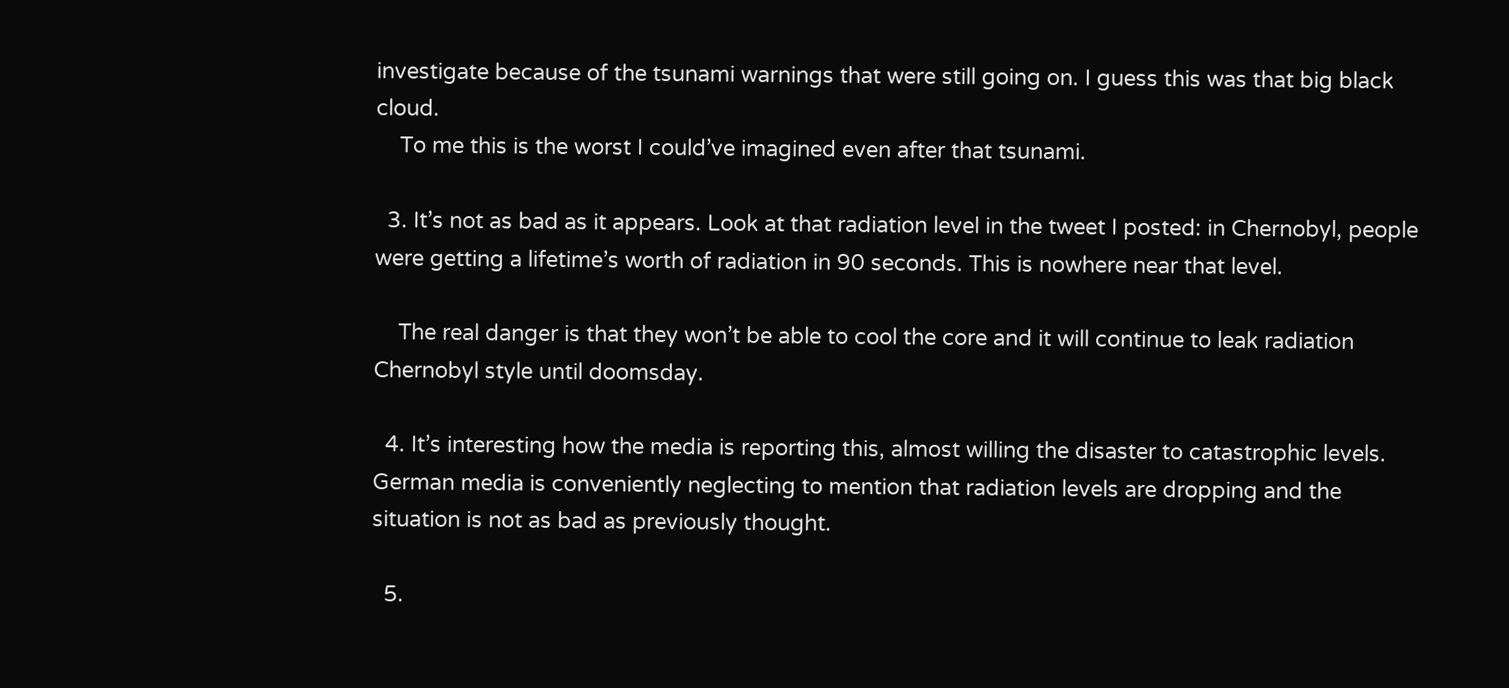investigate because of the tsunami warnings that were still going on. I guess this was that big black cloud.
    To me this is the worst I could’ve imagined even after that tsunami.

  3. It’s not as bad as it appears. Look at that radiation level in the tweet I posted: in Chernobyl, people were getting a lifetime’s worth of radiation in 90 seconds. This is nowhere near that level.

    The real danger is that they won’t be able to cool the core and it will continue to leak radiation Chernobyl style until doomsday.

  4. It’s interesting how the media is reporting this, almost willing the disaster to catastrophic levels. German media is conveniently neglecting to mention that radiation levels are dropping and the situation is not as bad as previously thought.

  5.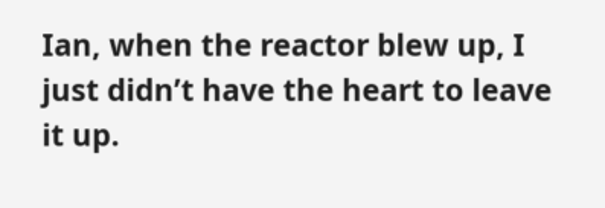Ian, when the reactor blew up, I just didn’t have the heart to leave it up.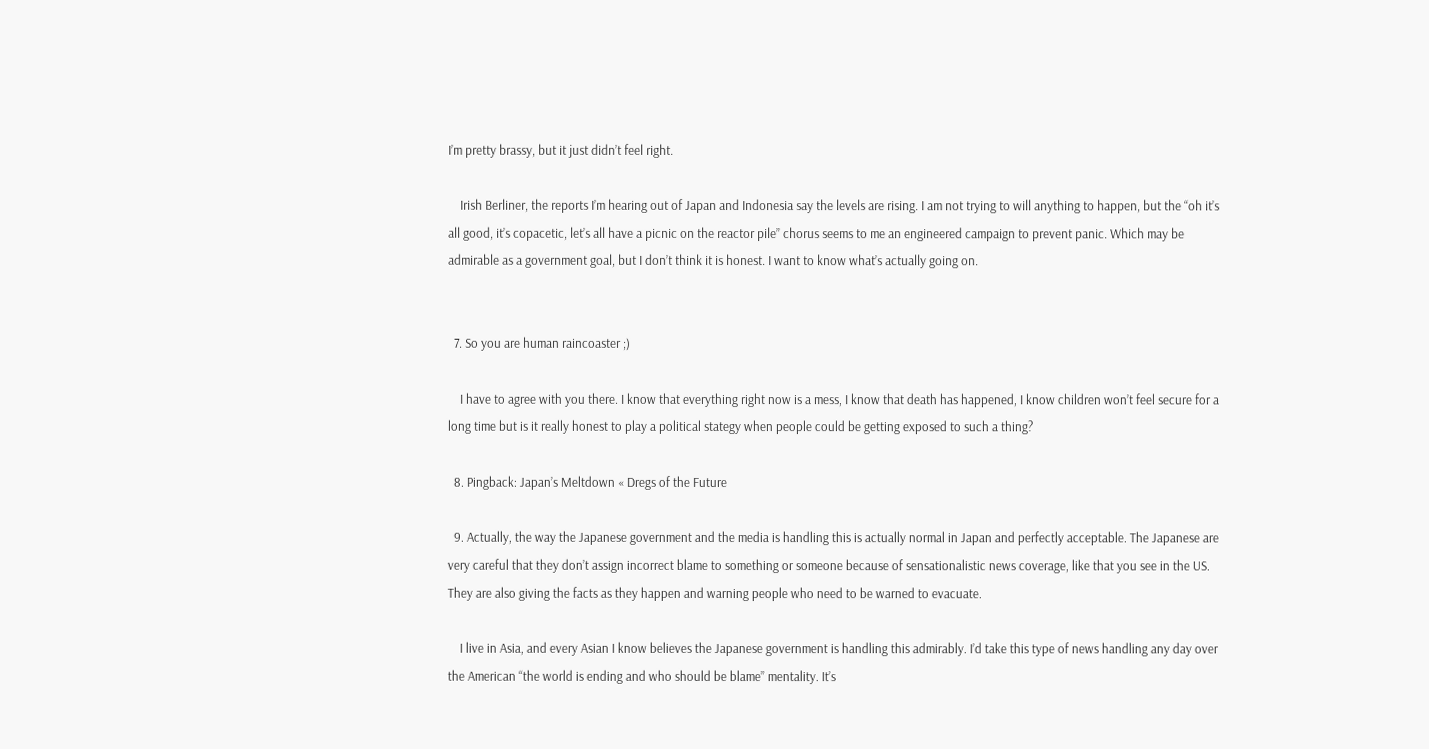I’m pretty brassy, but it just didn’t feel right.

    Irish Berliner, the reports I’m hearing out of Japan and Indonesia say the levels are rising. I am not trying to will anything to happen, but the “oh it’s all good, it’s copacetic, let’s all have a picnic on the reactor pile” chorus seems to me an engineered campaign to prevent panic. Which may be admirable as a government goal, but I don’t think it is honest. I want to know what’s actually going on.


  7. So you are human raincoaster ;)

    I have to agree with you there. I know that everything right now is a mess, I know that death has happened, I know children won’t feel secure for a long time but is it really honest to play a political stategy when people could be getting exposed to such a thing?

  8. Pingback: Japan’s Meltdown « Dregs of the Future

  9. Actually, the way the Japanese government and the media is handling this is actually normal in Japan and perfectly acceptable. The Japanese are very careful that they don’t assign incorrect blame to something or someone because of sensationalistic news coverage, like that you see in the US. They are also giving the facts as they happen and warning people who need to be warned to evacuate.

    I live in Asia, and every Asian I know believes the Japanese government is handling this admirably. I’d take this type of news handling any day over the American “the world is ending and who should be blame” mentality. It’s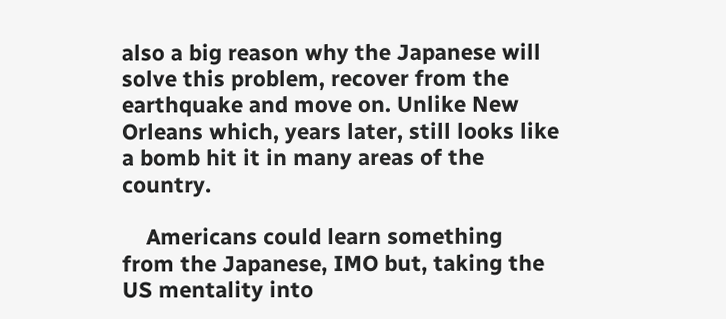also a big reason why the Japanese will solve this problem, recover from the earthquake and move on. Unlike New Orleans which, years later, still looks like a bomb hit it in many areas of the country.

    Americans could learn something from the Japanese, IMO but, taking the US mentality into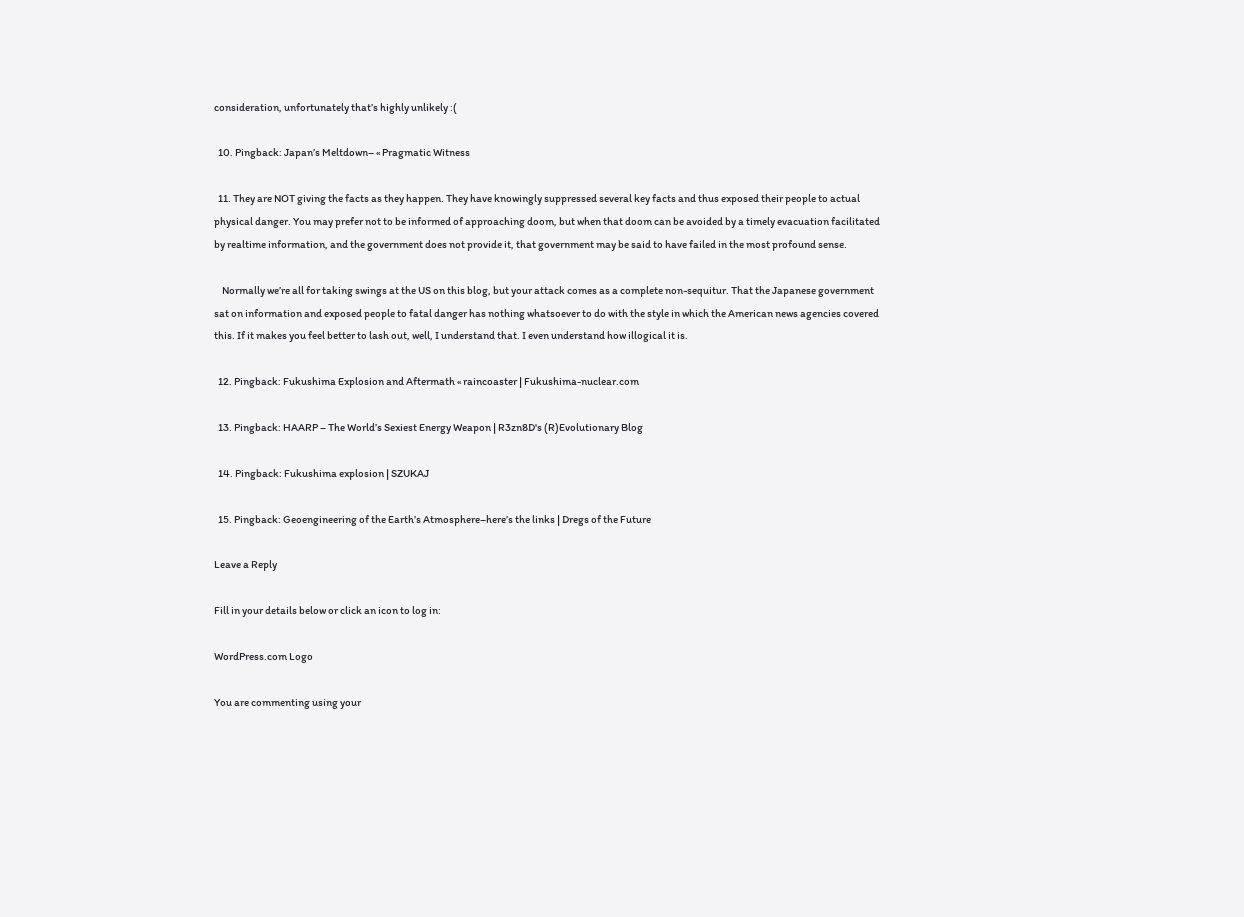consideration, unfortunately that’s highly unlikely :(

  10. Pingback: Japan’s Meltdown– « Pragmatic Witness

  11. They are NOT giving the facts as they happen. They have knowingly suppressed several key facts and thus exposed their people to actual physical danger. You may prefer not to be informed of approaching doom, but when that doom can be avoided by a timely evacuation facilitated by realtime information, and the government does not provide it, that government may be said to have failed in the most profound sense.

    Normally we’re all for taking swings at the US on this blog, but your attack comes as a complete non-sequitur. That the Japanese government sat on information and exposed people to fatal danger has nothing whatsoever to do with the style in which the American news agencies covered this. If it makes you feel better to lash out, well, I understand that. I even understand how illogical it is.

  12. Pingback: Fukushima Explosion and Aftermath « raincoaster | Fukushima-nuclear.com

  13. Pingback: HAARP – The World’s Sexiest Energy Weapon | R3zn8D's (R)Evolutionary Blog

  14. Pingback: Fukushima explosion | SZUKAJ

  15. Pingback: Geoengineering of the Earth’s Atmosphere–here’s the links | Dregs of the Future

Leave a Reply

Fill in your details below or click an icon to log in:

WordPress.com Logo

You are commenting using your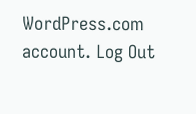WordPress.com account. Log Out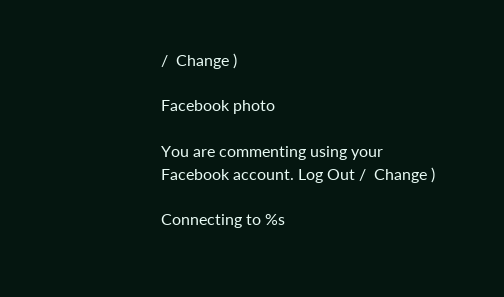/  Change )

Facebook photo

You are commenting using your Facebook account. Log Out /  Change )

Connecting to %s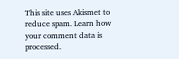This site uses Akismet to reduce spam. Learn how your comment data is processed.